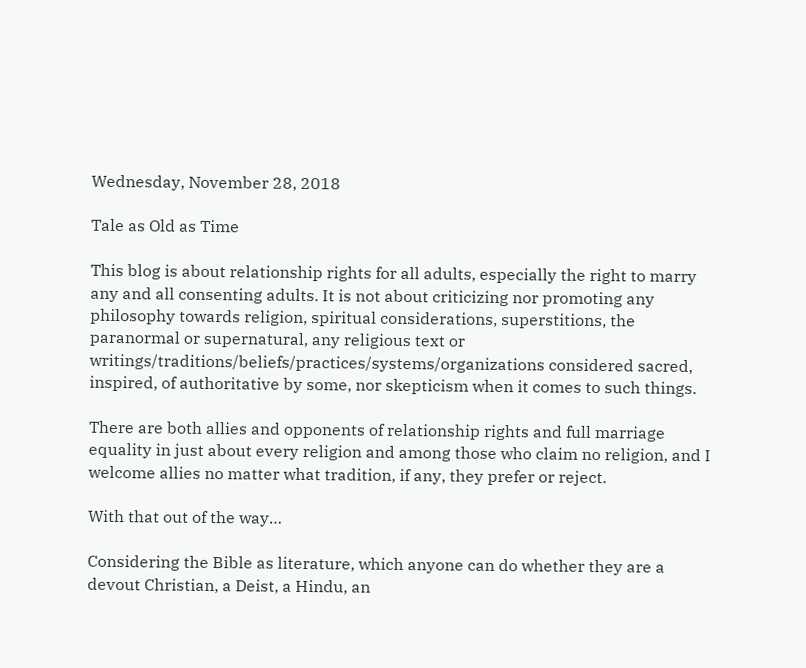Wednesday, November 28, 2018

Tale as Old as Time

This blog is about relationship rights for all adults, especially the right to marry any and all consenting adults. It is not about criticizing nor promoting any philosophy towards religion, spiritual considerations, superstitions, the paranormal or supernatural, any religious text or writings/traditions/beliefs/practices/systems/organizations considered sacred, inspired, of authoritative by some, nor skepticism when it comes to such things.

There are both allies and opponents of relationship rights and full marriage equality in just about every religion and among those who claim no religion, and I welcome allies no matter what tradition, if any, they prefer or reject.

With that out of the way…

Considering the Bible as literature, which anyone can do whether they are a devout Christian, a Deist, a Hindu, an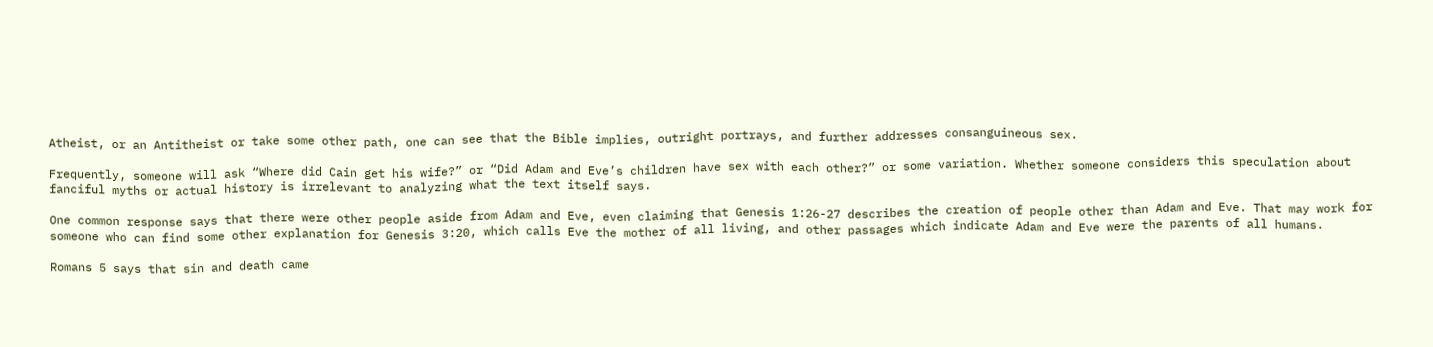Atheist, or an Antitheist or take some other path, one can see that the Bible implies, outright portrays, and further addresses consanguineous sex.

Frequently, someone will ask “Where did Cain get his wife?” or “Did Adam and Eve’s children have sex with each other?” or some variation. Whether someone considers this speculation about fanciful myths or actual history is irrelevant to analyzing what the text itself says.

One common response says that there were other people aside from Adam and Eve, even claiming that Genesis 1:26-27 describes the creation of people other than Adam and Eve. That may work for someone who can find some other explanation for Genesis 3:20, which calls Eve the mother of all living, and other passages which indicate Adam and Eve were the parents of all humans.

Romans 5 says that sin and death came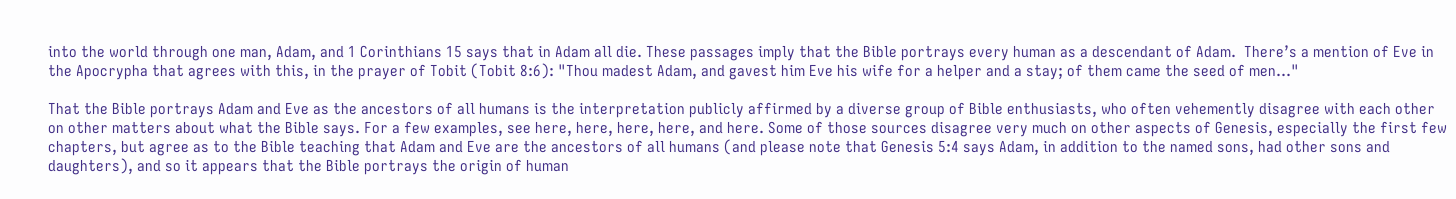into the world through one man, Adam, and 1 Corinthians 15 says that in Adam all die. These passages imply that the Bible portrays every human as a descendant of Adam.  There’s a mention of Eve in the Apocrypha that agrees with this, in the prayer of Tobit (Tobit 8:6): "Thou madest Adam, and gavest him Eve his wife for a helper and a stay; of them came the seed of men…"

That the Bible portrays Adam and Eve as the ancestors of all humans is the interpretation publicly affirmed by a diverse group of Bible enthusiasts, who often vehemently disagree with each other on other matters about what the Bible says. For a few examples, see here, here, here, here, and here. Some of those sources disagree very much on other aspects of Genesis, especially the first few chapters, but agree as to the Bible teaching that Adam and Eve are the ancestors of all humans (and please note that Genesis 5:4 says Adam, in addition to the named sons, had other sons and daughters), and so it appears that the Bible portrays the origin of human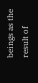beings as the result of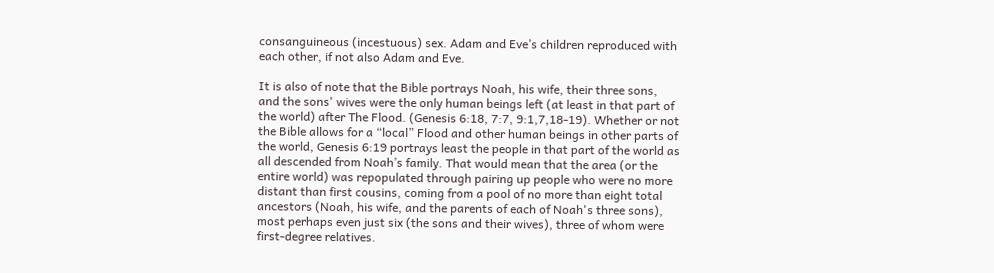consanguineous (incestuous) sex. Adam and Eve’s children reproduced with each other, if not also Adam and Eve.

It is also of note that the Bible portrays Noah, his wife, their three sons, and the sons' wives were the only human beings left (at least in that part of the world) after The Flood. (Genesis 6:18, 7:7, 9:1,7,18-19). Whether or not the Bible allows for a “local” Flood and other human beings in other parts of the world, Genesis 6:19 portrays least the people in that part of the world as all descended from Noah’s family. That would mean that the area (or the entire world) was repopulated through pairing up people who were no more distant than first cousins, coming from a pool of no more than eight total ancestors (Noah, his wife, and the parents of each of Noah's three sons), most perhaps even just six (the sons and their wives), three of whom were first-degree relatives.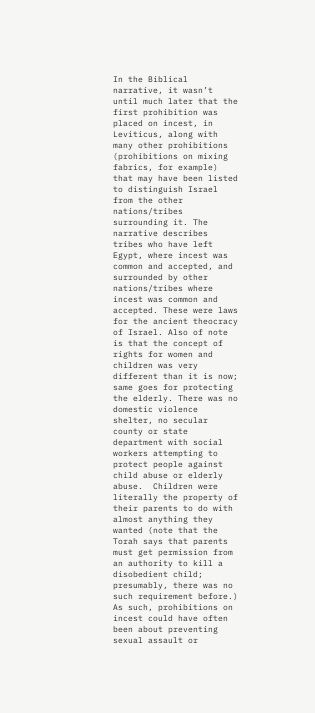In the Biblical narrative, it wasn’t until much later that the first prohibition was placed on incest, in Leviticus, along with many other prohibitions (prohibitions on mixing fabrics, for example) that may have been listed to distinguish Israel from the other nations/tribes surrounding it. The narrative describes tribes who have left Egypt, where incest was common and accepted, and surrounded by other nations/tribes where incest was common and accepted. These were laws for the ancient theocracy of Israel. Also of note is that the concept of rights for women and children was very different than it is now; same goes for protecting the elderly. There was no domestic violence shelter, no secular county or state department with social workers attempting to protect people against child abuse or elderly abuse.  Children were literally the property of their parents to do with almost anything they wanted (note that the Torah says that parents must get permission from an authority to kill a disobedient child; presumably, there was no such requirement before.) As such, prohibitions on incest could have often been about preventing sexual assault or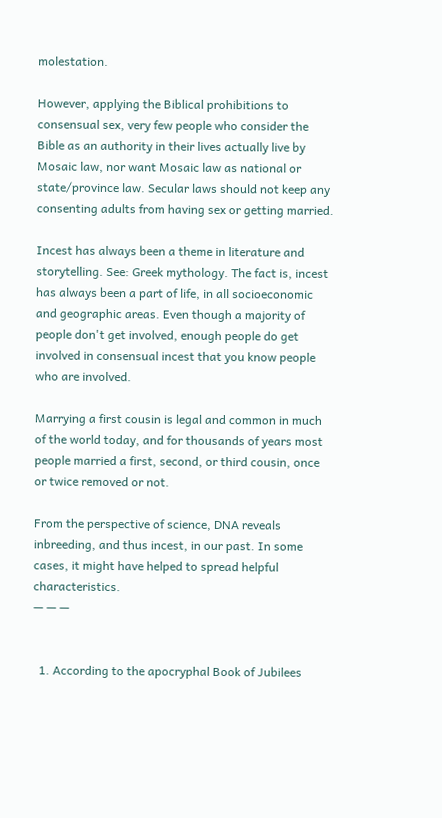molestation.

However, applying the Biblical prohibitions to consensual sex, very few people who consider the Bible as an authority in their lives actually live by Mosaic law, nor want Mosaic law as national or state/province law. Secular laws should not keep any consenting adults from having sex or getting married.

Incest has always been a theme in literature and storytelling. See: Greek mythology. The fact is, incest has always been a part of life, in all socioeconomic and geographic areas. Even though a majority of people don't get involved, enough people do get involved in consensual incest that you know people who are involved.

Marrying a first cousin is legal and common in much of the world today, and for thousands of years most people married a first, second, or third cousin, once or twice removed or not.

From the perspective of science, DNA reveals inbreeding, and thus incest, in our past. In some cases, it might have helped to spread helpful characteristics.
— — —


  1. According to the apocryphal Book of Jubilees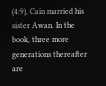(4:9), Cain married his sister Awan. In the book, three more generations thereafter are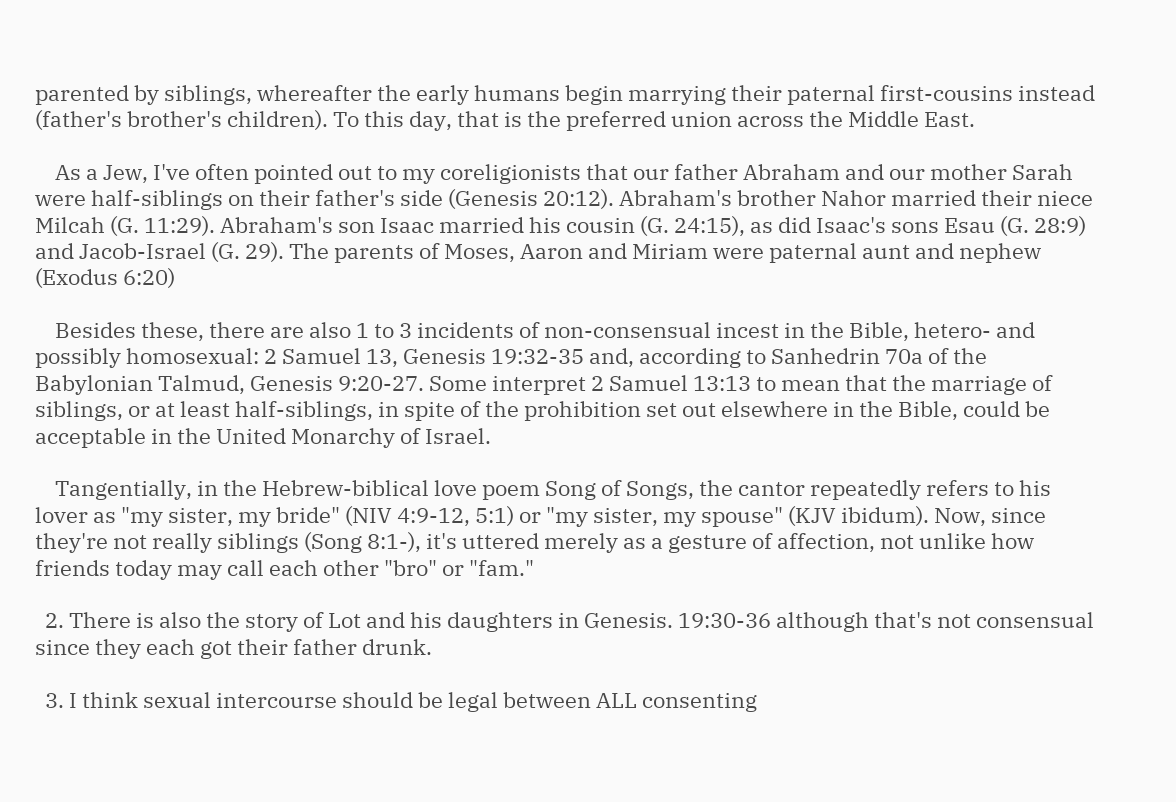parented by siblings, whereafter the early humans begin marrying their paternal first-cousins instead (father's brother's children). To this day, that is the preferred union across the Middle East.

    As a Jew, I've often pointed out to my coreligionists that our father Abraham and our mother Sarah were half-siblings on their father's side (Genesis 20:12). Abraham's brother Nahor married their niece Milcah (G. 11:29). Abraham's son Isaac married his cousin (G. 24:15), as did Isaac's sons Esau (G. 28:9) and Jacob-Israel (G. 29). The parents of Moses, Aaron and Miriam were paternal aunt and nephew (Exodus 6:20)

    Besides these, there are also 1 to 3 incidents of non-consensual incest in the Bible, hetero- and possibly homosexual: 2 Samuel 13, Genesis 19:32-35 and, according to Sanhedrin 70a of the Babylonian Talmud, Genesis 9:20-27. Some interpret 2 Samuel 13:13 to mean that the marriage of siblings, or at least half-siblings, in spite of the prohibition set out elsewhere in the Bible, could be acceptable in the United Monarchy of Israel.

    Tangentially, in the Hebrew-biblical love poem Song of Songs, the cantor repeatedly refers to his lover as "my sister, my bride" (NIV 4:9-12, 5:1) or "my sister, my spouse" (KJV ibidum). Now, since they're not really siblings (Song 8:1-), it's uttered merely as a gesture of affection, not unlike how friends today may call each other "bro" or "fam."

  2. There is also the story of Lot and his daughters in Genesis. 19:30-36 although that's not consensual since they each got their father drunk.

  3. I think sexual intercourse should be legal between ALL consenting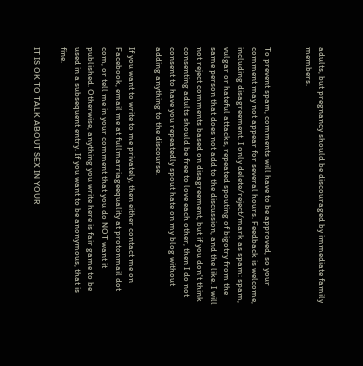adults, but pregnancy should be discouraged by immediate family members.


To prevent spam, comments will have to be approved, so your comment may not appear for several hours. Feedback is welcome, including disagreement. I only delete/reject/mark as spam: spam, vulgar or hateful attacks, repeated spouting of bigotry from the same person that does not add to the discussion, and the like. I will not reject comments based on disagreement, but if you don't think consenting adults should be free to love each other, then I do not consent to have you repeatedly spout hate on my blog without adding anything to the discourse.

If you want to write to me privately, then either contact me on Facebook, email me at fullmarriageequality at protonmail dot com, or tell me in your comment that you do NOT want it published. Otherwise, anything you write here is fair game to be used in a subsequent entry. If you want to be anonymous, that is fine.

IT IS OK TO TALK ABOUT SEX IN YOUR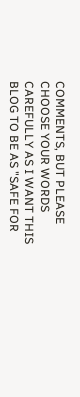COMMENTS, BUT PLEASE CHOOSE YOUR WORDS CAREFULLY AS I WANT THIS BLOG TO BE AS "SAFE FOR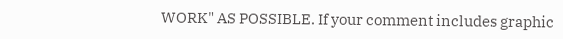WORK" AS POSSIBLE. If your comment includes graphic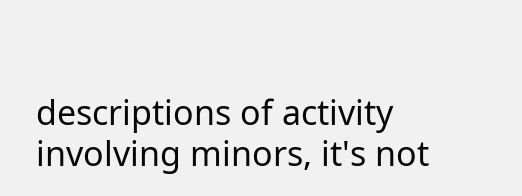descriptions of activity involving minors, it's not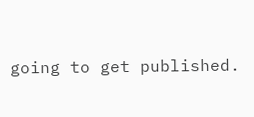going to get published.